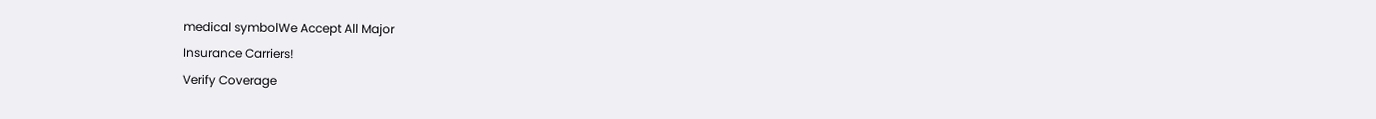medical symbolWe Accept All Major
Insurance Carriers!
Verify Coverage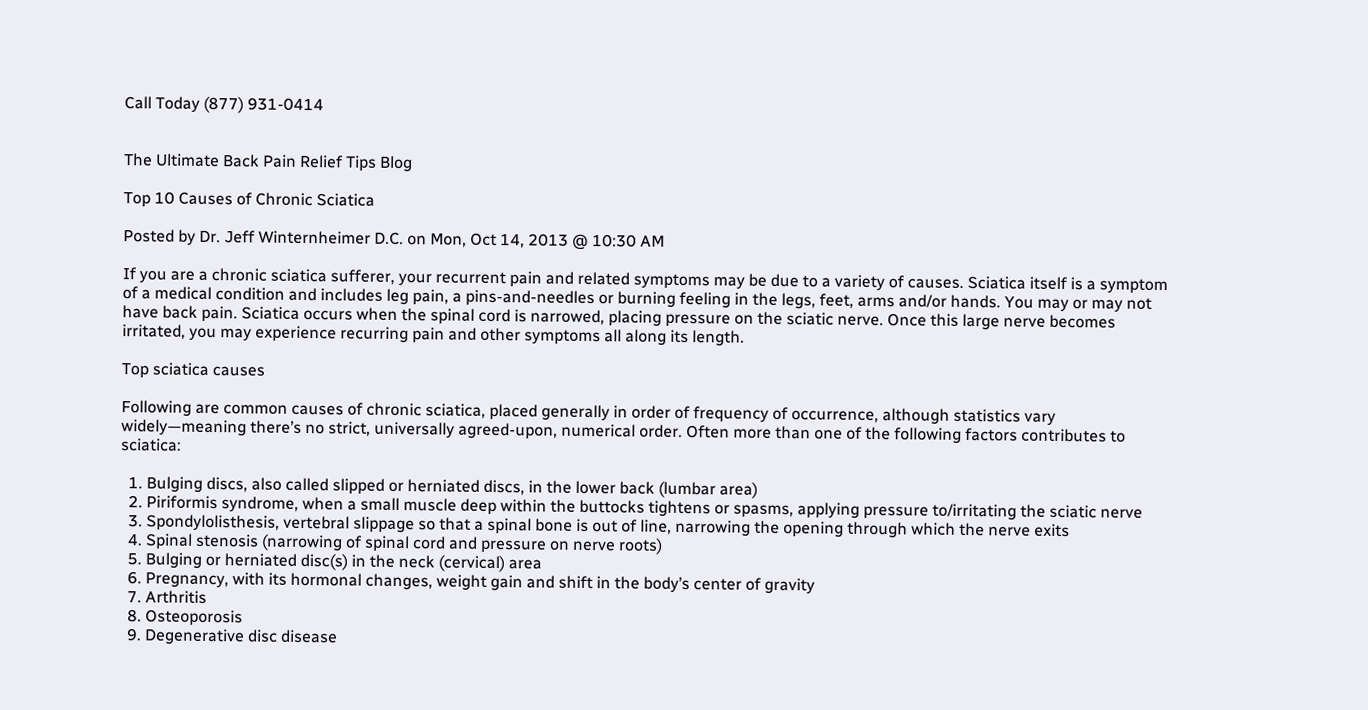Call Today (877) 931-0414


The Ultimate Back Pain Relief Tips Blog

Top 10 Causes of Chronic Sciatica

Posted by Dr. Jeff Winternheimer D.C. on Mon, Oct 14, 2013 @ 10:30 AM

If you are a chronic sciatica sufferer, your recurrent pain and related symptoms may be due to a variety of causes. Sciatica itself is a symptom of a medical condition and includes leg pain, a pins-and-needles or burning feeling in the legs, feet, arms and/or hands. You may or may not have back pain. Sciatica occurs when the spinal cord is narrowed, placing pressure on the sciatic nerve. Once this large nerve becomes irritated, you may experience recurring pain and other symptoms all along its length.

Top sciatica causes

Following are common causes of chronic sciatica, placed generally in order of frequency of occurrence, although statistics vary widely—meaning there’s no strict, universally agreed-upon, numerical order. Often more than one of the following factors contributes to sciatica:

  1. Bulging discs, also called slipped or herniated discs, in the lower back (lumbar area)
  2. Piriformis syndrome, when a small muscle deep within the buttocks tightens or spasms, applying pressure to/irritating the sciatic nerve
  3. Spondylolisthesis, vertebral slippage so that a spinal bone is out of line, narrowing the opening through which the nerve exits
  4. Spinal stenosis (narrowing of spinal cord and pressure on nerve roots)
  5. Bulging or herniated disc(s) in the neck (cervical) area
  6. Pregnancy, with its hormonal changes, weight gain and shift in the body’s center of gravity
  7. Arthritis
  8. Osteoporosis
  9. Degenerative disc disease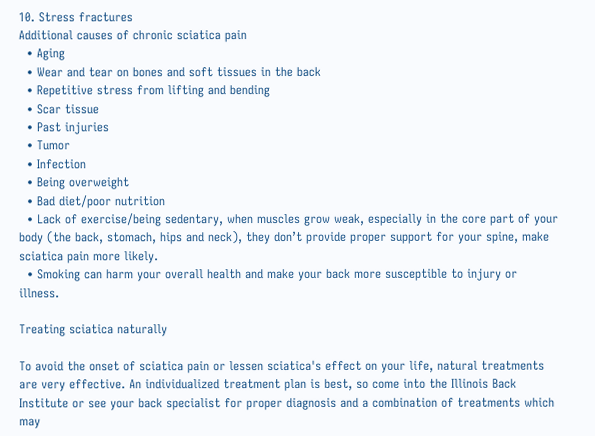10. Stress fractures
Additional causes of chronic sciatica pain
  • Aging
  • Wear and tear on bones and soft tissues in the back
  • Repetitive stress from lifting and bending
  • Scar tissue
  • Past injuries
  • Tumor
  • Infection
  • Being overweight
  • Bad diet/poor nutrition
  • Lack of exercise/being sedentary, when muscles grow weak, especially in the core part of your body (the back, stomach, hips and neck), they don’t provide proper support for your spine, make sciatica pain more likely.
  • Smoking can harm your overall health and make your back more susceptible to injury or illness.

Treating sciatica naturally

To avoid the onset of sciatica pain or lessen sciatica's effect on your life, natural treatments are very effective. An individualized treatment plan is best, so come into the Illinois Back Institute or see your back specialist for proper diagnosis and a combination of treatments which may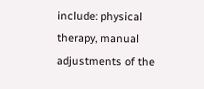include: physical therapy, manual adjustments of the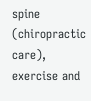spine (chiropractic care), exercise and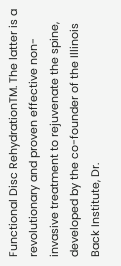Functional Disc RehydrationTM. The latter is a revolutionary and proven effective non-invasive treatment to rejuvenate the spine, developed by the co-founder of the Illinois Back Institute, Dr.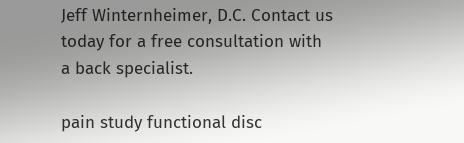Jeff Winternheimer, D.C. Contact us today for a free consultation with a back specialist.

pain study functional disc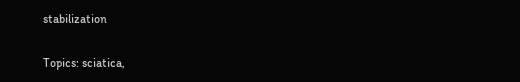stabilization

Topics: sciatica,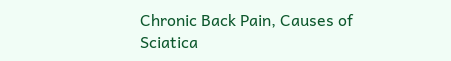Chronic Back Pain, Causes of Sciatica